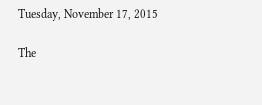Tuesday, November 17, 2015

The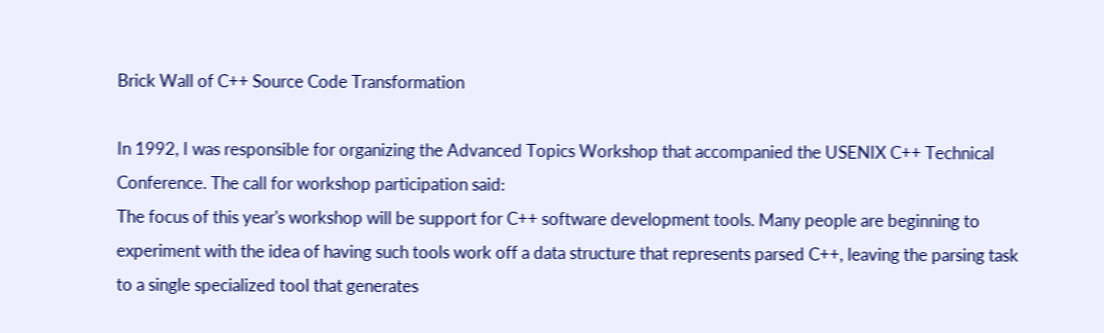Brick Wall of C++ Source Code Transformation

In 1992, I was responsible for organizing the Advanced Topics Workshop that accompanied the USENIX C++ Technical Conference. The call for workshop participation said:
The focus of this year's workshop will be support for C++ software development tools. Many people are beginning to experiment with the idea of having such tools work off a data structure that represents parsed C++, leaving the parsing task to a single specialized tool that generates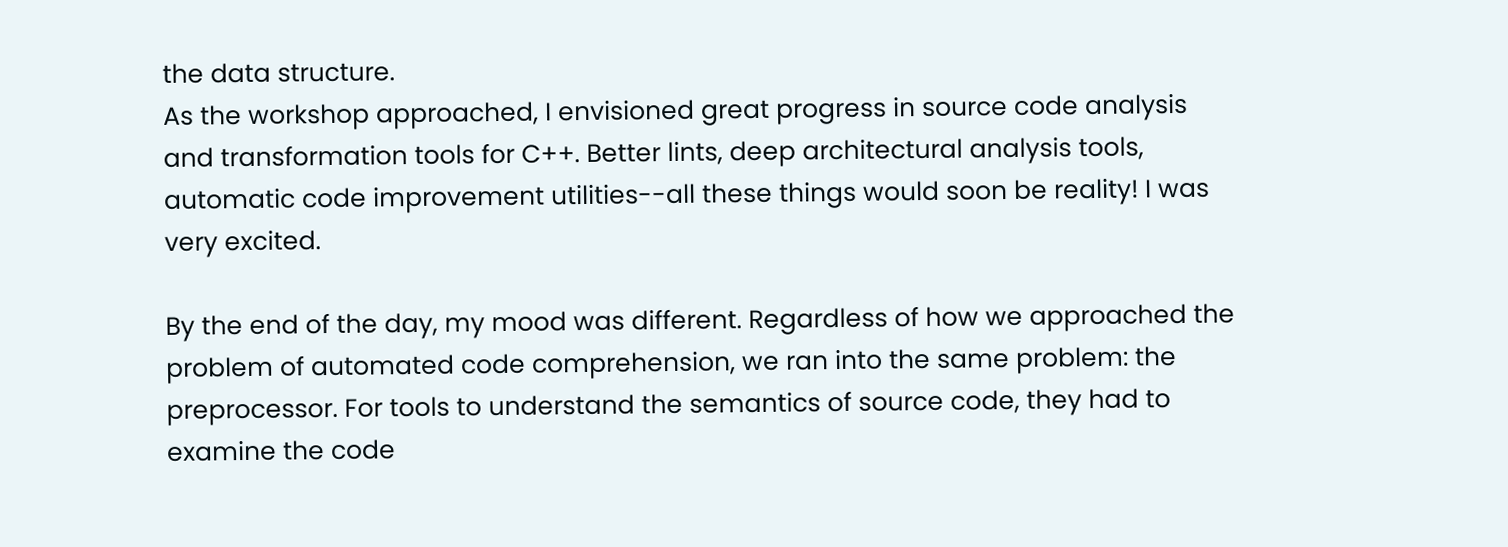the data structure.
As the workshop approached, I envisioned great progress in source code analysis and transformation tools for C++. Better lints, deep architectural analysis tools, automatic code improvement utilities--all these things would soon be reality! I was very excited.

By the end of the day, my mood was different. Regardless of how we approached the problem of automated code comprehension, we ran into the same problem: the preprocessor. For tools to understand the semantics of source code, they had to examine the code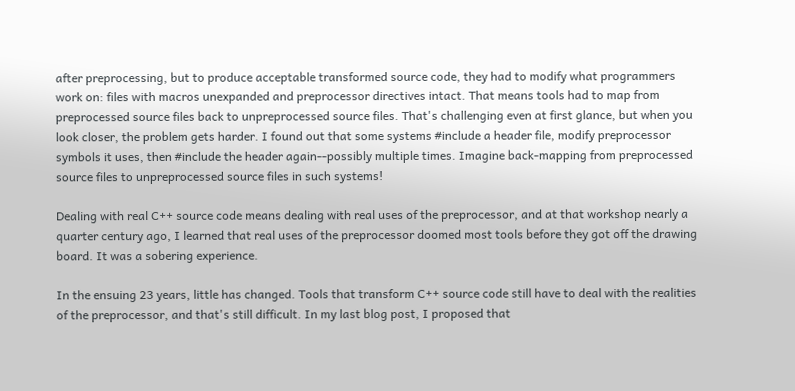after preprocessing, but to produce acceptable transformed source code, they had to modify what programmers work on: files with macros unexpanded and preprocessor directives intact. That means tools had to map from preprocessed source files back to unpreprocessed source files. That's challenging even at first glance, but when you look closer, the problem gets harder. I found out that some systems #include a header file, modify preprocessor symbols it uses, then #include the header again--possibly multiple times. Imagine back-mapping from preprocessed source files to unpreprocessed source files in such systems!

Dealing with real C++ source code means dealing with real uses of the preprocessor, and at that workshop nearly a quarter century ago, I learned that real uses of the preprocessor doomed most tools before they got off the drawing board. It was a sobering experience.

In the ensuing 23 years, little has changed. Tools that transform C++ source code still have to deal with the realities of the preprocessor, and that's still difficult. In my last blog post, I proposed that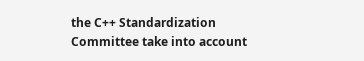the C++ Standardization Committee take into account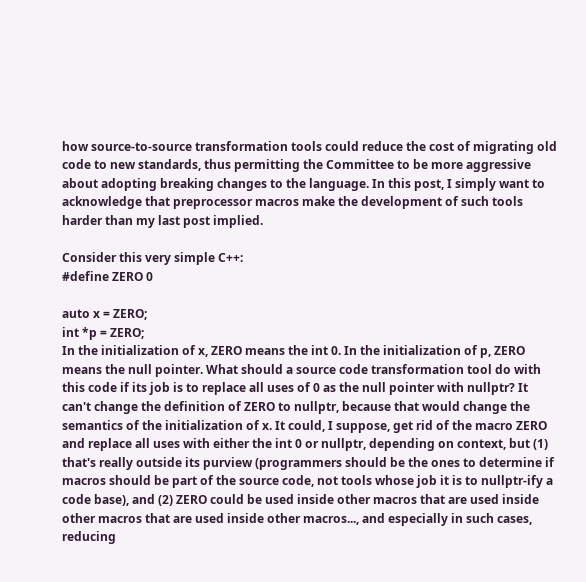how source-to-source transformation tools could reduce the cost of migrating old code to new standards, thus permitting the Committee to be more aggressive about adopting breaking changes to the language. In this post, I simply want to acknowledge that preprocessor macros make the development of such tools harder than my last post implied.

Consider this very simple C++:
#define ZERO 0

auto x = ZERO;
int *p = ZERO;
In the initialization of x, ZERO means the int 0. In the initialization of p, ZERO means the null pointer. What should a source code transformation tool do with this code if its job is to replace all uses of 0 as the null pointer with nullptr? It can't change the definition of ZERO to nullptr, because that would change the semantics of the initialization of x. It could, I suppose, get rid of the macro ZERO and replace all uses with either the int 0 or nullptr, depending on context, but (1) that's really outside its purview (programmers should be the ones to determine if macros should be part of the source code, not tools whose job it is to nullptr-ify a code base), and (2) ZERO could be used inside other macros that are used inside other macros that are used inside other macros..., and especially in such cases, reducing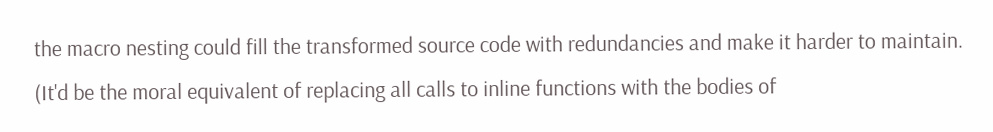the macro nesting could fill the transformed source code with redundancies and make it harder to maintain. (It'd be the moral equivalent of replacing all calls to inline functions with the bodies of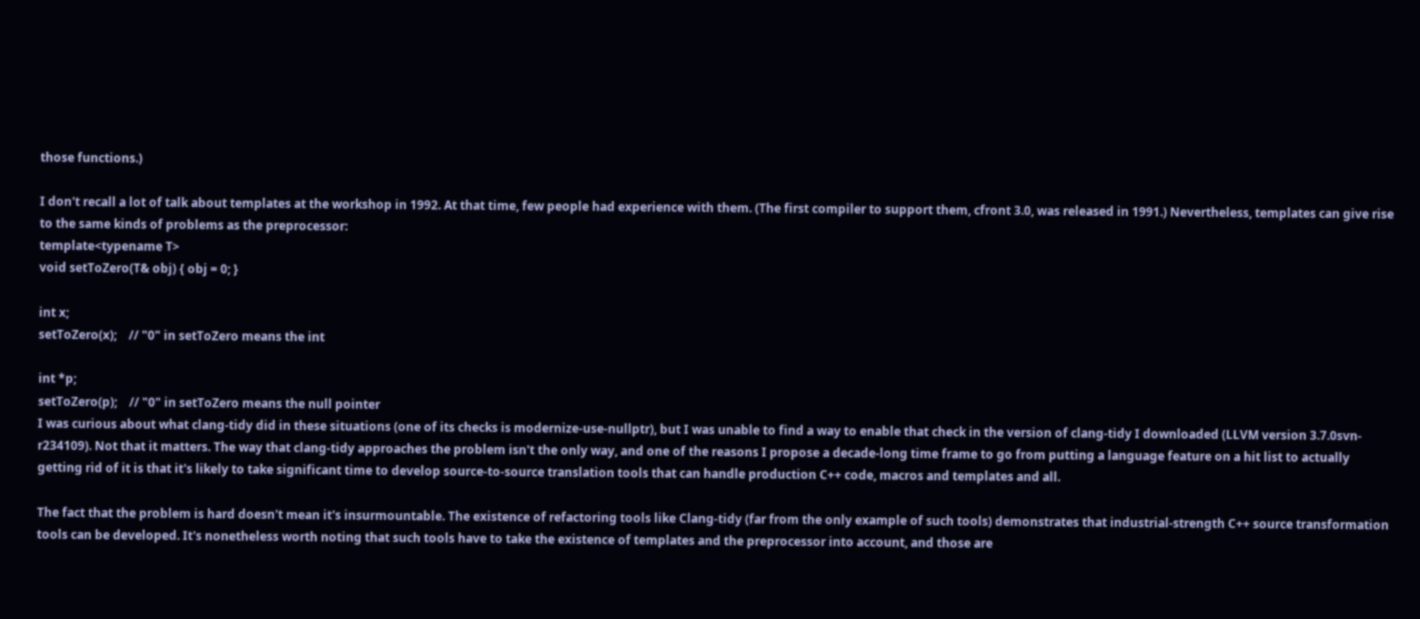those functions.)

I don't recall a lot of talk about templates at the workshop in 1992. At that time, few people had experience with them. (The first compiler to support them, cfront 3.0, was released in 1991.) Nevertheless, templates can give rise to the same kinds of problems as the preprocessor:
template<typename T>
void setToZero(T& obj) { obj = 0; }

int x;
setToZero(x);    // "0" in setToZero means the int

int *p;
setToZero(p);    // "0" in setToZero means the null pointer
I was curious about what clang-tidy did in these situations (one of its checks is modernize-use-nullptr), but I was unable to find a way to enable that check in the version of clang-tidy I downloaded (LLVM version 3.7.0svn-r234109). Not that it matters. The way that clang-tidy approaches the problem isn't the only way, and one of the reasons I propose a decade-long time frame to go from putting a language feature on a hit list to actually getting rid of it is that it's likely to take significant time to develop source-to-source translation tools that can handle production C++ code, macros and templates and all.

The fact that the problem is hard doesn't mean it's insurmountable. The existence of refactoring tools like Clang-tidy (far from the only example of such tools) demonstrates that industrial-strength C++ source transformation tools can be developed. It's nonetheless worth noting that such tools have to take the existence of templates and the preprocessor into account, and those are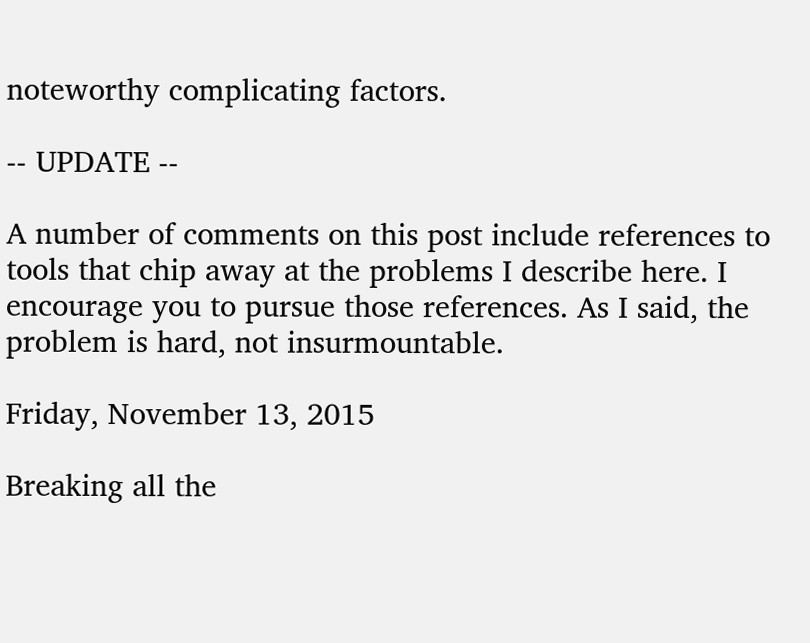noteworthy complicating factors.

-- UPDATE --

A number of comments on this post include references to tools that chip away at the problems I describe here. I encourage you to pursue those references. As I said, the problem is hard, not insurmountable.

Friday, November 13, 2015

Breaking all the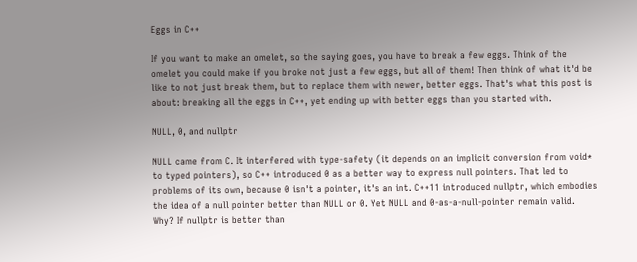Eggs in C++

If you want to make an omelet, so the saying goes, you have to break a few eggs. Think of the omelet you could make if you broke not just a few eggs, but all of them! Then think of what it'd be like to not just break them, but to replace them with newer, better eggs. That's what this post is about: breaking all the eggs in C++, yet ending up with better eggs than you started with.

NULL, 0, and nullptr

NULL came from C. It interfered with type-safety (it depends on an implicit conversion from void* to typed pointers), so C++ introduced 0 as a better way to express null pointers. That led to problems of its own, because 0 isn't a pointer, it's an int. C++11 introduced nullptr, which embodies the idea of a null pointer better than NULL or 0. Yet NULL and 0-as-a-null-pointer remain valid. Why? If nullptr is better than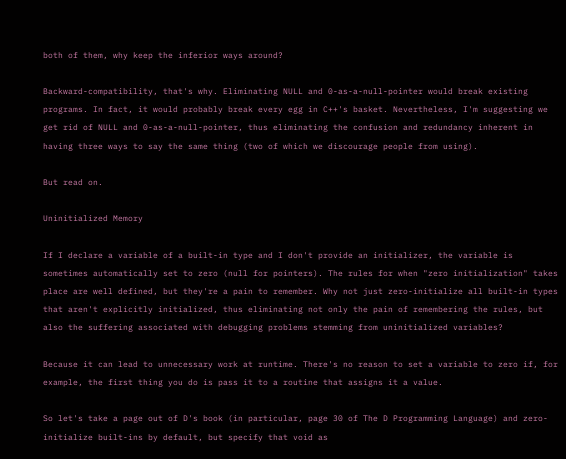both of them, why keep the inferior ways around?

Backward-compatibility, that's why. Eliminating NULL and 0-as-a-null-pointer would break existing programs. In fact, it would probably break every egg in C++'s basket. Nevertheless, I'm suggesting we get rid of NULL and 0-as-a-null-pointer, thus eliminating the confusion and redundancy inherent in having three ways to say the same thing (two of which we discourage people from using).

But read on.

Uninitialized Memory

If I declare a variable of a built-in type and I don't provide an initializer, the variable is sometimes automatically set to zero (null for pointers). The rules for when "zero initialization" takes place are well defined, but they're a pain to remember. Why not just zero-initialize all built-in types that aren't explicitly initialized, thus eliminating not only the pain of remembering the rules, but also the suffering associated with debugging problems stemming from uninitialized variables?

Because it can lead to unnecessary work at runtime. There's no reason to set a variable to zero if, for example, the first thing you do is pass it to a routine that assigns it a value.

So let's take a page out of D's book (in particular, page 30 of The D Programming Language) and zero-initialize built-ins by default, but specify that void as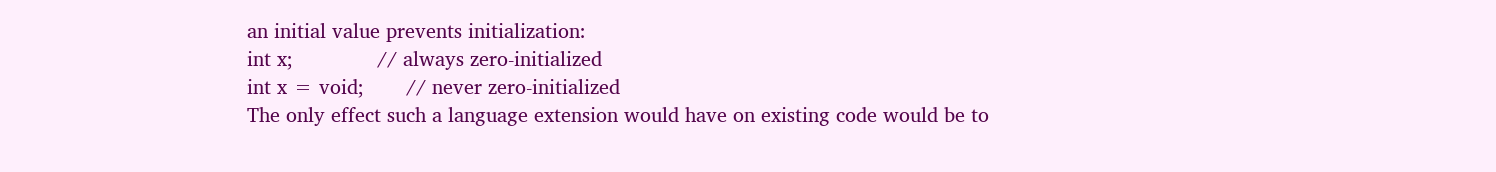an initial value prevents initialization:
int x;              // always zero-initialized
int x = void;       // never zero-initialized
The only effect such a language extension would have on existing code would be to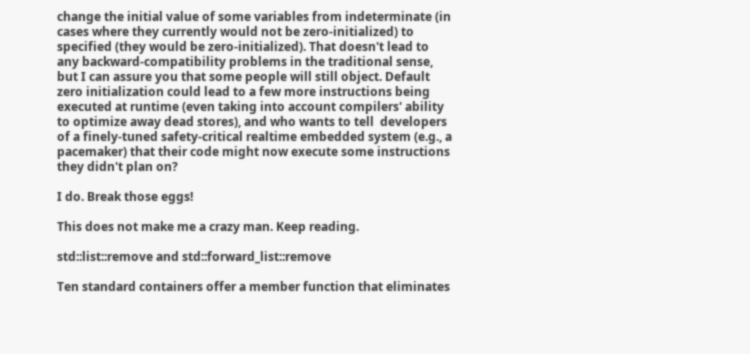change the initial value of some variables from indeterminate (in cases where they currently would not be zero-initialized) to specified (they would be zero-initialized). That doesn't lead to any backward-compatibility problems in the traditional sense, but I can assure you that some people will still object. Default zero initialization could lead to a few more instructions being executed at runtime (even taking into account compilers' ability to optimize away dead stores), and who wants to tell  developers of a finely-tuned safety-critical realtime embedded system (e.g., a pacemaker) that their code might now execute some instructions they didn't plan on?

I do. Break those eggs!

This does not make me a crazy man. Keep reading.

std::list::remove and std::forward_list::remove

Ten standard containers offer a member function that eliminates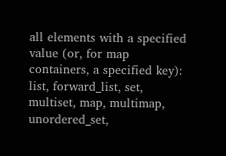all elements with a specified value (or, for map containers, a specified key): list, forward_list, set, multiset, map, multimap, unordered_set,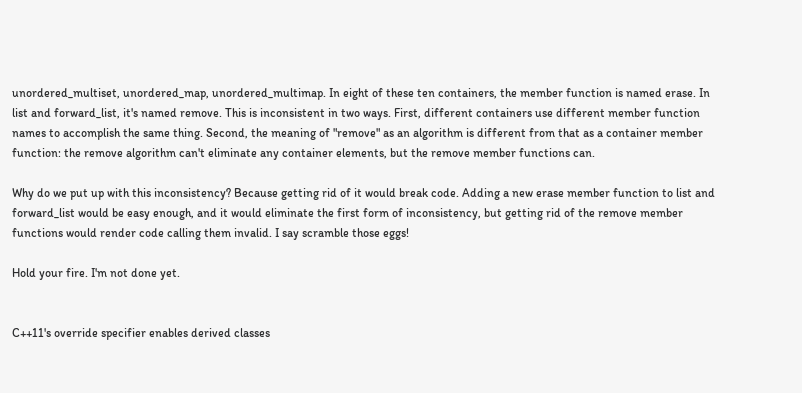unordered_multiset, unordered_map, unordered_multimap. In eight of these ten containers, the member function is named erase. In list and forward_list, it's named remove. This is inconsistent in two ways. First, different containers use different member function names to accomplish the same thing. Second, the meaning of "remove" as an algorithm is different from that as a container member function: the remove algorithm can't eliminate any container elements, but the remove member functions can.

Why do we put up with this inconsistency? Because getting rid of it would break code. Adding a new erase member function to list and forward_list would be easy enough, and it would eliminate the first form of inconsistency, but getting rid of the remove member functions would render code calling them invalid. I say scramble those eggs!

Hold your fire. I'm not done yet.


C++11's override specifier enables derived classes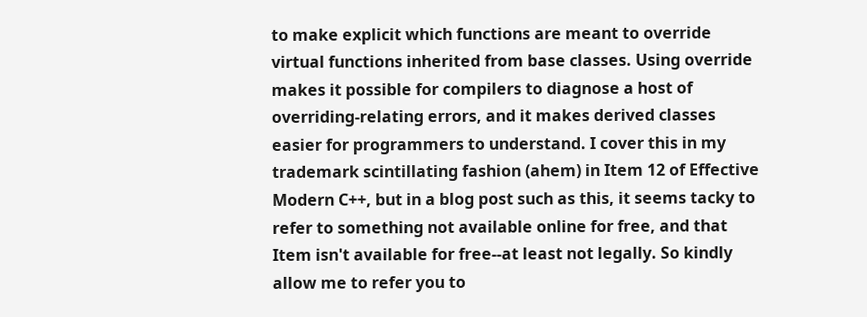to make explicit which functions are meant to override virtual functions inherited from base classes. Using override makes it possible for compilers to diagnose a host of overriding-relating errors, and it makes derived classes easier for programmers to understand. I cover this in my trademark scintillating fashion (ahem) in Item 12 of Effective Modern C++, but in a blog post such as this, it seems tacky to refer to something not available online for free, and that Item isn't available for free--at least not legally. So kindly allow me to refer you to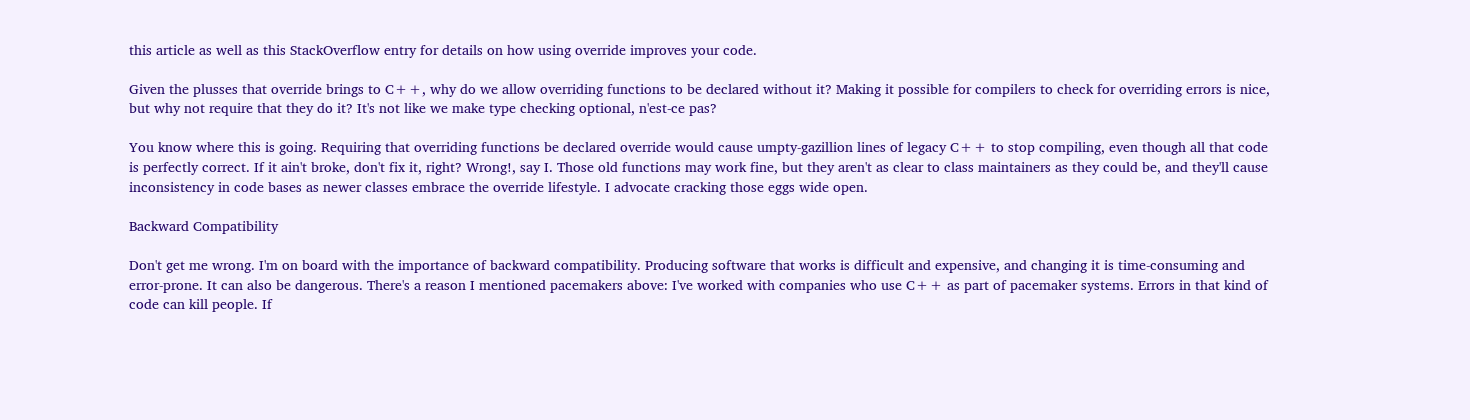this article as well as this StackOverflow entry for details on how using override improves your code.

Given the plusses that override brings to C++, why do we allow overriding functions to be declared without it? Making it possible for compilers to check for overriding errors is nice, but why not require that they do it? It's not like we make type checking optional, n'est-ce pas?

You know where this is going. Requiring that overriding functions be declared override would cause umpty-gazillion lines of legacy C++ to stop compiling, even though all that code is perfectly correct. If it ain't broke, don't fix it, right? Wrong!, say I. Those old functions may work fine, but they aren't as clear to class maintainers as they could be, and they'll cause inconsistency in code bases as newer classes embrace the override lifestyle. I advocate cracking those eggs wide open.

Backward Compatibility

Don't get me wrong. I'm on board with the importance of backward compatibility. Producing software that works is difficult and expensive, and changing it is time-consuming and error-prone. It can also be dangerous. There's a reason I mentioned pacemakers above: I've worked with companies who use C++ as part of pacemaker systems. Errors in that kind of code can kill people. If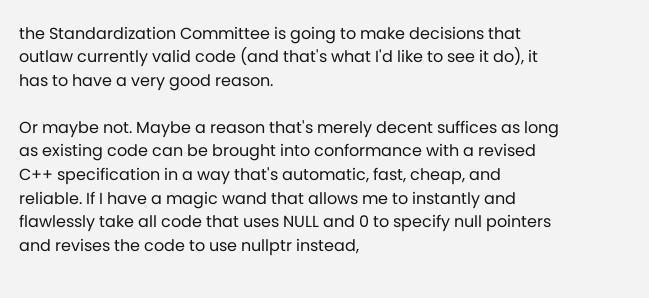the Standardization Committee is going to make decisions that outlaw currently valid code (and that's what I'd like to see it do), it has to have a very good reason.

Or maybe not. Maybe a reason that's merely decent suffices as long as existing code can be brought into conformance with a revised C++ specification in a way that's automatic, fast, cheap, and reliable. If I have a magic wand that allows me to instantly and flawlessly take all code that uses NULL and 0 to specify null pointers and revises the code to use nullptr instead,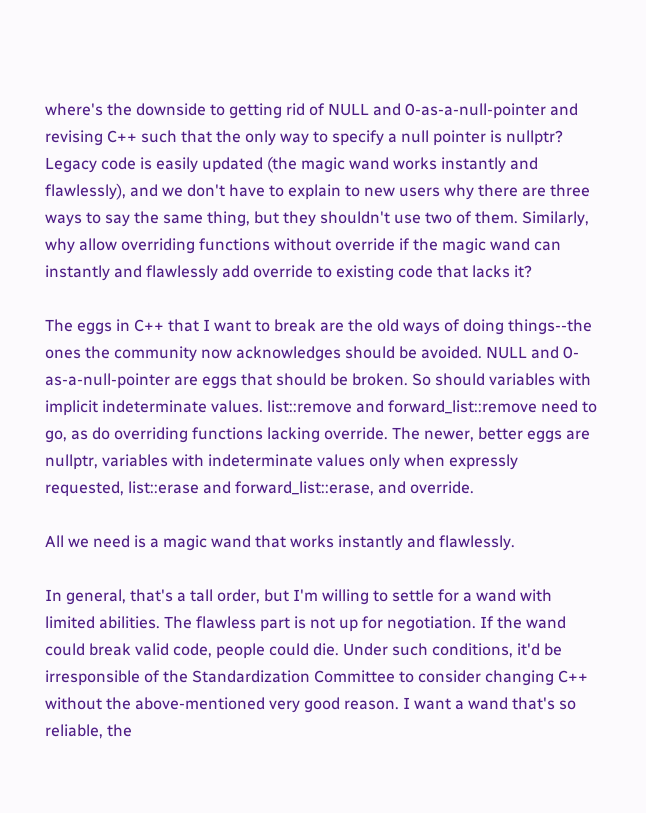where's the downside to getting rid of NULL and 0-as-a-null-pointer and revising C++ such that the only way to specify a null pointer is nullptr? Legacy code is easily updated (the magic wand works instantly and flawlessly), and we don't have to explain to new users why there are three ways to say the same thing, but they shouldn't use two of them. Similarly, why allow overriding functions without override if the magic wand can instantly and flawlessly add override to existing code that lacks it?

The eggs in C++ that I want to break are the old ways of doing things--the ones the community now acknowledges should be avoided. NULL and 0-as-a-null-pointer are eggs that should be broken. So should variables with implicit indeterminate values. list::remove and forward_list::remove need to go, as do overriding functions lacking override. The newer, better eggs are nullptr, variables with indeterminate values only when expressly requested, list::erase and forward_list::erase, and override.

All we need is a magic wand that works instantly and flawlessly.

In general, that's a tall order, but I'm willing to settle for a wand with limited abilities. The flawless part is not up for negotiation. If the wand could break valid code, people could die. Under such conditions, it'd be irresponsible of the Standardization Committee to consider changing C++ without the above-mentioned very good reason. I want a wand that's so reliable, the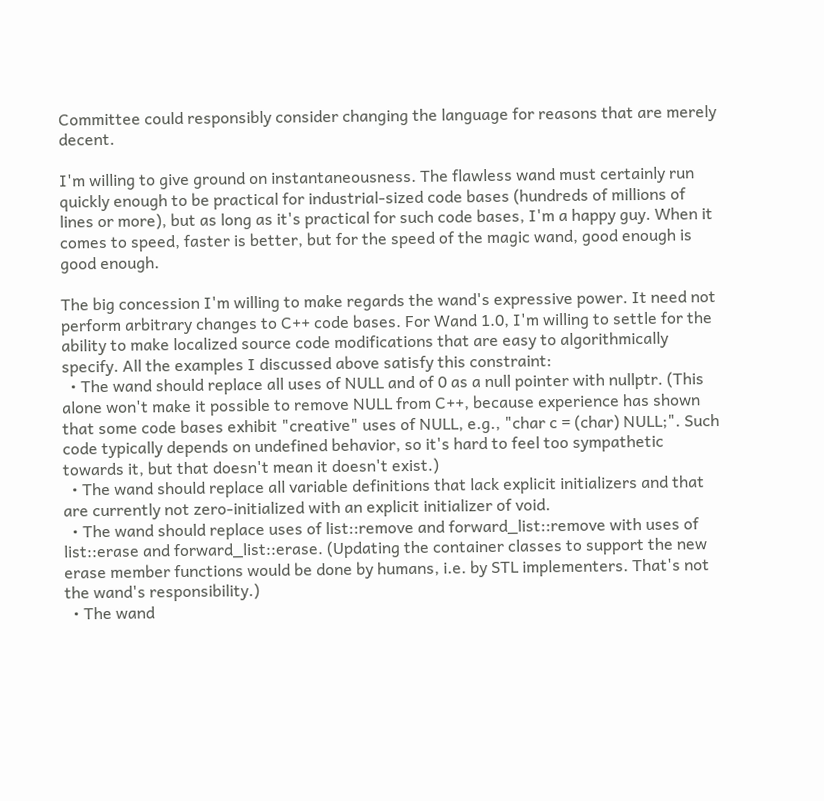Committee could responsibly consider changing the language for reasons that are merely decent.

I'm willing to give ground on instantaneousness. The flawless wand must certainly run quickly enough to be practical for industrial-sized code bases (hundreds of millions of lines or more), but as long as it's practical for such code bases, I'm a happy guy. When it comes to speed, faster is better, but for the speed of the magic wand, good enough is good enough.

The big concession I'm willing to make regards the wand's expressive power. It need not perform arbitrary changes to C++ code bases. For Wand 1.0, I'm willing to settle for the ability to make localized source code modifications that are easy to algorithmically specify. All the examples I discussed above satisfy this constraint:
  • The wand should replace all uses of NULL and of 0 as a null pointer with nullptr. (This alone won't make it possible to remove NULL from C++, because experience has shown that some code bases exhibit "creative" uses of NULL, e.g., "char c = (char) NULL;". Such code typically depends on undefined behavior, so it's hard to feel too sympathetic towards it, but that doesn't mean it doesn't exist.)
  • The wand should replace all variable definitions that lack explicit initializers and that are currently not zero-initialized with an explicit initializer of void.
  • The wand should replace uses of list::remove and forward_list::remove with uses of list::erase and forward_list::erase. (Updating the container classes to support the new erase member functions would be done by humans, i.e. by STL implementers. That's not the wand's responsibility.)
  • The wand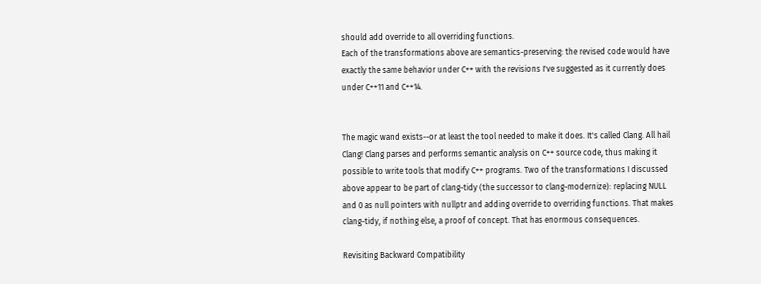should add override to all overriding functions.
Each of the transformations above are semantics-preserving: the revised code would have exactly the same behavior under C++ with the revisions I've suggested as it currently does under C++11 and C++14.


The magic wand exists--or at least the tool needed to make it does. It's called Clang. All hail Clang! Clang parses and performs semantic analysis on C++ source code, thus making it possible to write tools that modify C++ programs. Two of the transformations I discussed above appear to be part of clang-tidy (the successor to clang-modernize): replacing NULL and 0 as null pointers with nullptr and adding override to overriding functions. That makes clang-tidy, if nothing else, a proof of concept. That has enormous consequences.

Revisiting Backward Compatibility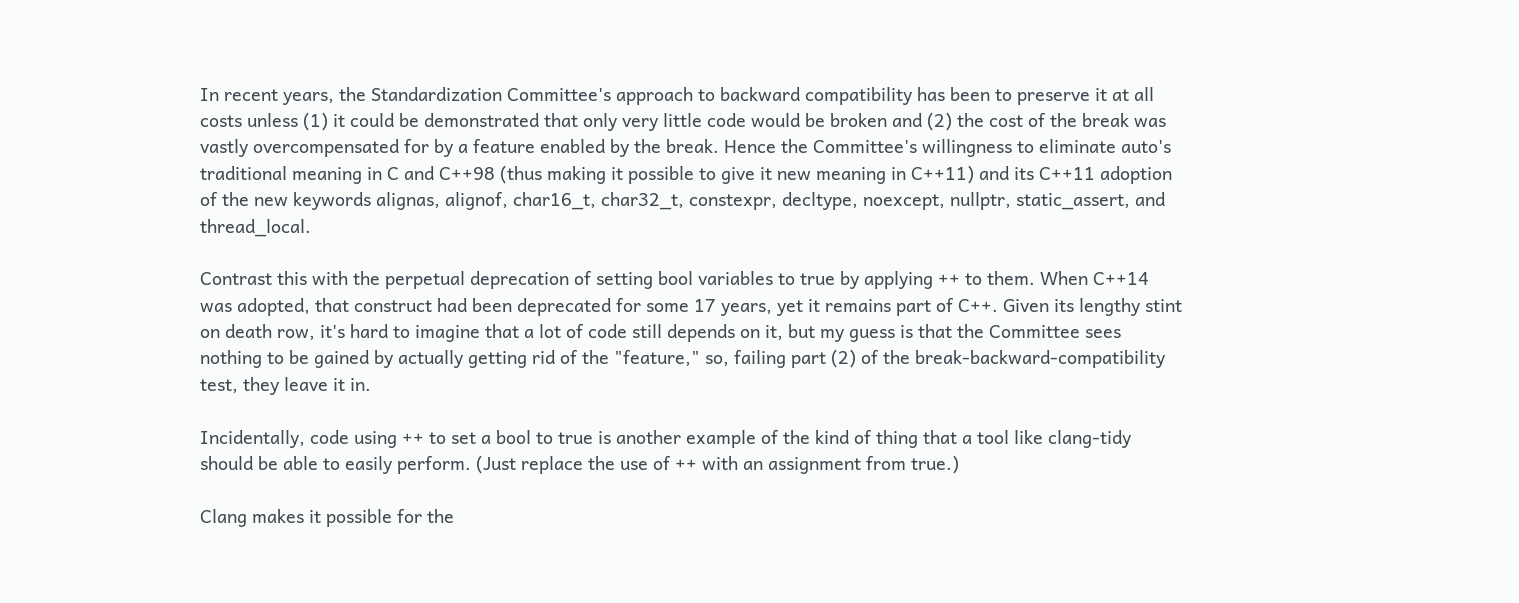In recent years, the Standardization Committee's approach to backward compatibility has been to preserve it at all costs unless (1) it could be demonstrated that only very little code would be broken and (2) the cost of the break was vastly overcompensated for by a feature enabled by the break. Hence the Committee's willingness to eliminate auto's traditional meaning in C and C++98 (thus making it possible to give it new meaning in C++11) and its C++11 adoption of the new keywords alignas, alignof, char16_t, char32_t, constexpr, decltype, noexcept, nullptr, static_assert, and thread_local.

Contrast this with the perpetual deprecation of setting bool variables to true by applying ++ to them. When C++14 was adopted, that construct had been deprecated for some 17 years, yet it remains part of C++. Given its lengthy stint on death row, it's hard to imagine that a lot of code still depends on it, but my guess is that the Committee sees nothing to be gained by actually getting rid of the "feature," so, failing part (2) of the break-backward-compatibility test, they leave it in.

Incidentally, code using ++ to set a bool to true is another example of the kind of thing that a tool like clang-tidy should be able to easily perform. (Just replace the use of ++ with an assignment from true.)

Clang makes it possible for the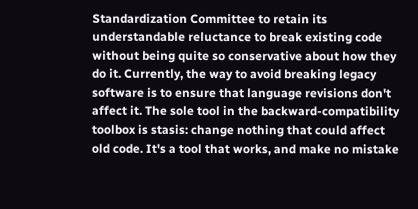Standardization Committee to retain its understandable reluctance to break existing code without being quite so conservative about how they do it. Currently, the way to avoid breaking legacy software is to ensure that language revisions don't affect it. The sole tool in the backward-compatibility toolbox is stasis: change nothing that could affect old code. It's a tool that works, and make no mistake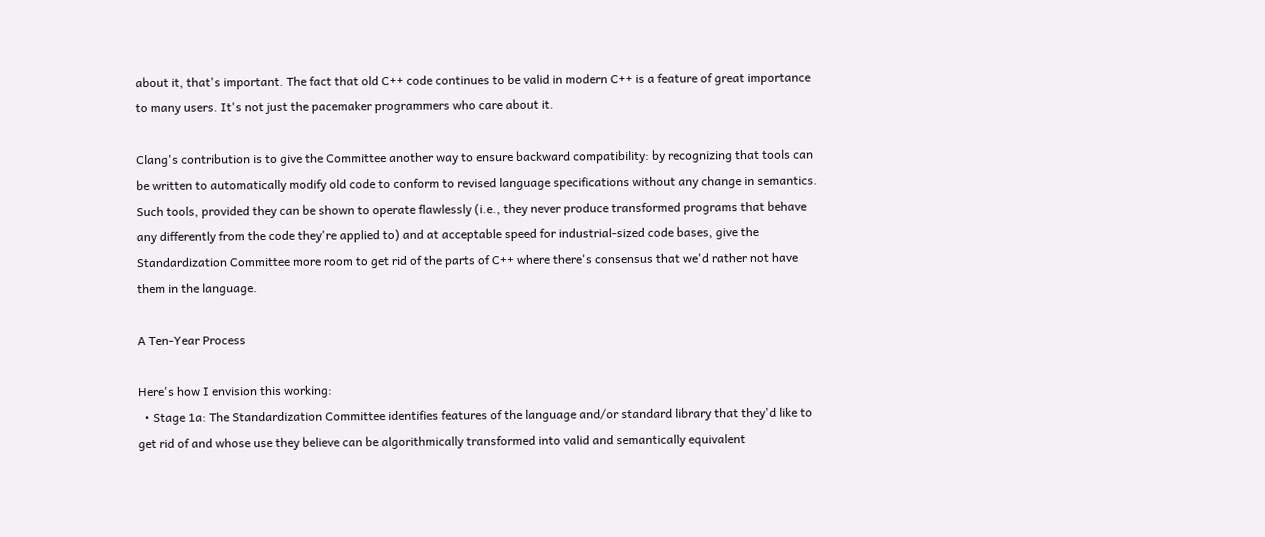about it, that's important. The fact that old C++ code continues to be valid in modern C++ is a feature of great importance to many users. It's not just the pacemaker programmers who care about it.

Clang's contribution is to give the Committee another way to ensure backward compatibility: by recognizing that tools can be written to automatically modify old code to conform to revised language specifications without any change in semantics. Such tools, provided they can be shown to operate flawlessly (i.e., they never produce transformed programs that behave any differently from the code they're applied to) and at acceptable speed for industrial-sized code bases, give the Standardization Committee more room to get rid of the parts of C++ where there's consensus that we'd rather not have them in the language.

A Ten-Year Process

Here's how I envision this working:
  • Stage 1a: The Standardization Committee identifies features of the language and/or standard library that they'd like to get rid of and whose use they believe can be algorithmically transformed into valid and semantically equivalent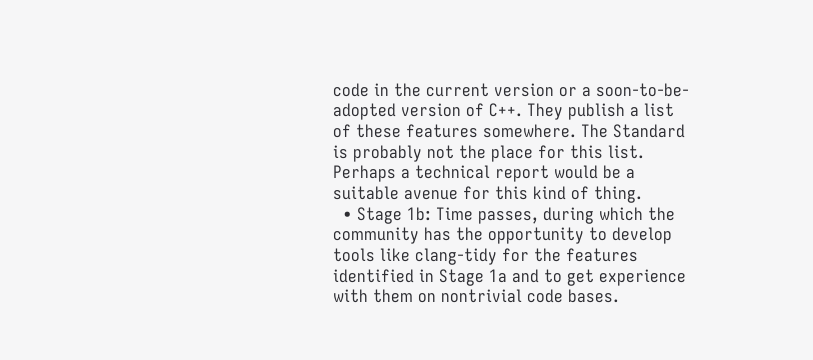code in the current version or a soon-to-be-adopted version of C++. They publish a list of these features somewhere. The Standard is probably not the place for this list. Perhaps a technical report would be a suitable avenue for this kind of thing.
  • Stage 1b: Time passes, during which the community has the opportunity to develop tools like clang-tidy for the features identified in Stage 1a and to get experience with them on nontrivial code bases.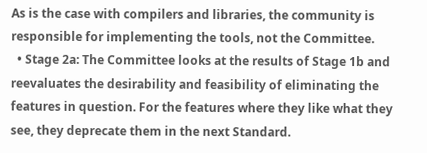As is the case with compilers and libraries, the community is responsible for implementing the tools, not the Committee.
  • Stage 2a: The Committee looks at the results of Stage 1b and reevaluates the desirability and feasibility of eliminating the features in question. For the features where they like what they see, they deprecate them in the next Standard.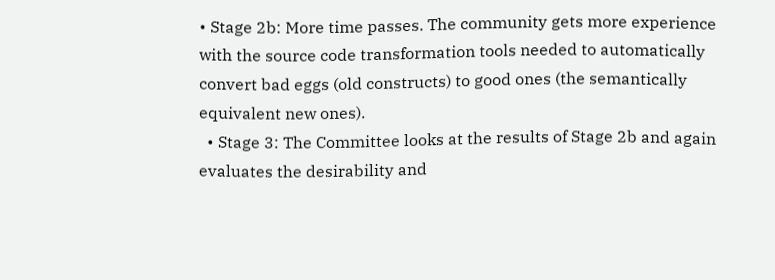• Stage 2b: More time passes. The community gets more experience with the source code transformation tools needed to automatically convert bad eggs (old constructs) to good ones (the semantically equivalent new ones).
  • Stage 3: The Committee looks at the results of Stage 2b and again evaluates the desirability and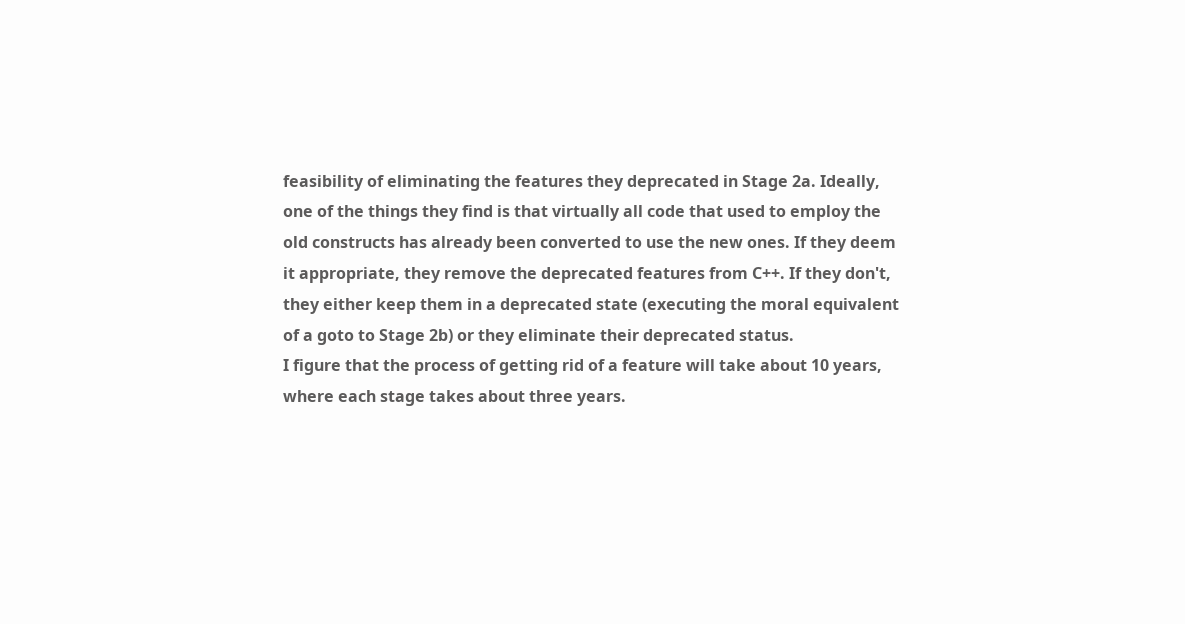feasibility of eliminating the features they deprecated in Stage 2a. Ideally, one of the things they find is that virtually all code that used to employ the old constructs has already been converted to use the new ones. If they deem it appropriate, they remove the deprecated features from C++. If they don't, they either keep them in a deprecated state (executing the moral equivalent of a goto to Stage 2b) or they eliminate their deprecated status.
I figure that the process of getting rid of a feature will take about 10 years, where each stage takes about three years.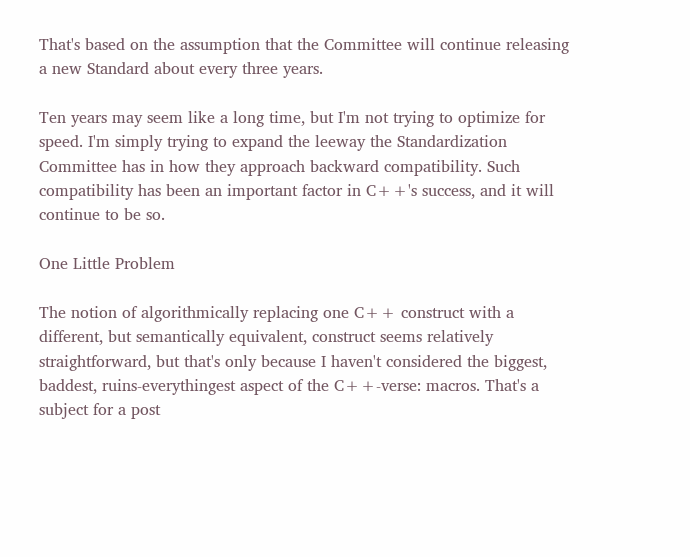That's based on the assumption that the Committee will continue releasing a new Standard about every three years.

Ten years may seem like a long time, but I'm not trying to optimize for speed. I'm simply trying to expand the leeway the Standardization Committee has in how they approach backward compatibility. Such compatibility has been an important factor in C++'s success, and it will continue to be so.

One Little Problem

The notion of algorithmically replacing one C++ construct with a different, but semantically equivalent, construct seems relatively straightforward, but that's only because I haven't considered the biggest, baddest, ruins-everythingest aspect of the C++-verse: macros. That's a subject for a post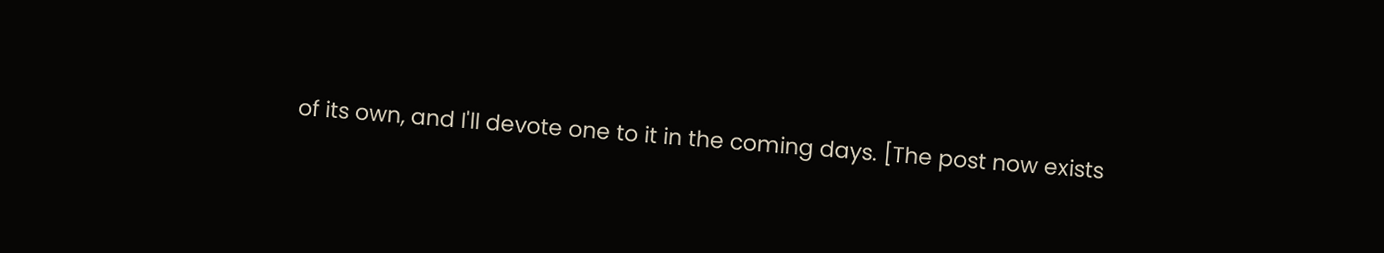of its own, and I'll devote one to it in the coming days. [The post now exists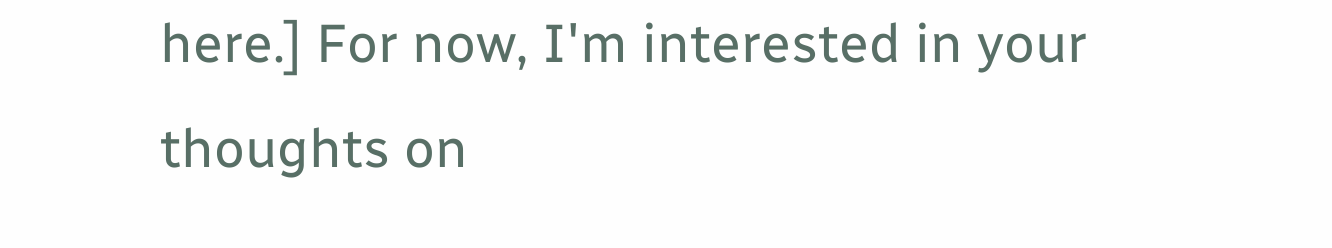here.] For now, I'm interested in your thoughts on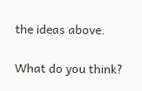the ideas above.

What do you think?